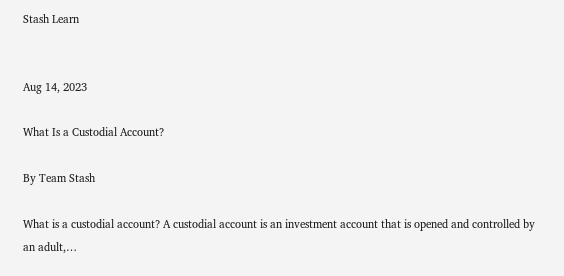Stash Learn


Aug 14, 2023

What Is a Custodial Account?

By Team Stash

What is a custodial account? A custodial account is an investment account that is opened and controlled by an adult,…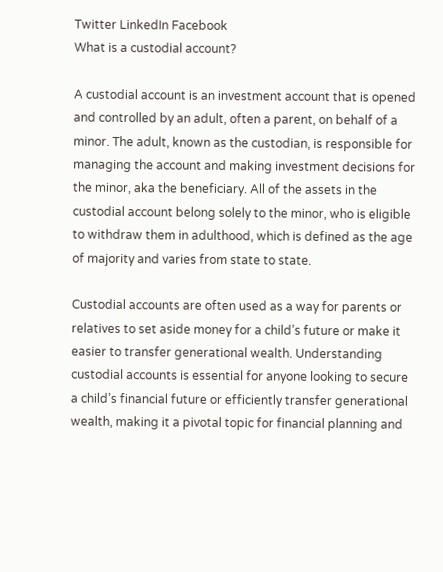Twitter LinkedIn Facebook
What is a custodial account?

A custodial account is an investment account that is opened and controlled by an adult, often a parent, on behalf of a minor. The adult, known as the custodian, is responsible for managing the account and making investment decisions for the minor, aka the beneficiary. All of the assets in the custodial account belong solely to the minor, who is eligible to withdraw them in adulthood, which is defined as the age of majority and varies from state to state.

Custodial accounts are often used as a way for parents or relatives to set aside money for a child’s future or make it easier to transfer generational wealth. Understanding custodial accounts is essential for anyone looking to secure a child’s financial future or efficiently transfer generational wealth, making it a pivotal topic for financial planning and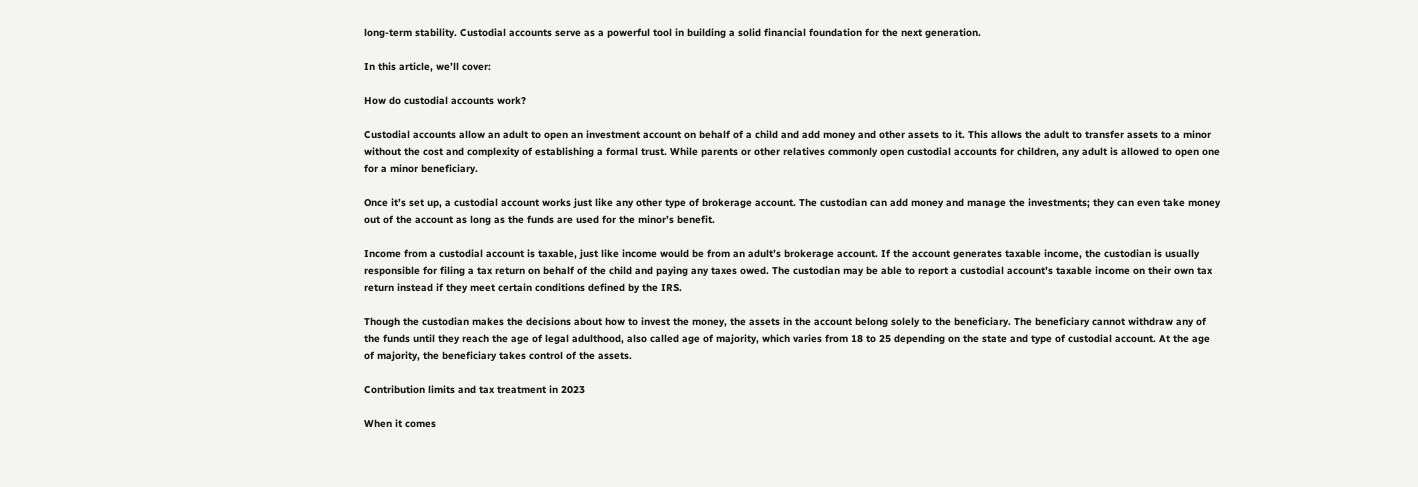long-term stability. Custodial accounts serve as a powerful tool in building a solid financial foundation for the next generation.

In this article, we’ll cover:

How do custodial accounts work?

Custodial accounts allow an adult to open an investment account on behalf of a child and add money and other assets to it. This allows the adult to transfer assets to a minor without the cost and complexity of establishing a formal trust. While parents or other relatives commonly open custodial accounts for children, any adult is allowed to open one for a minor beneficiary.

Once it’s set up, a custodial account works just like any other type of brokerage account. The custodian can add money and manage the investments; they can even take money out of the account as long as the funds are used for the minor’s benefit.

Income from a custodial account is taxable, just like income would be from an adult’s brokerage account. If the account generates taxable income, the custodian is usually responsible for filing a tax return on behalf of the child and paying any taxes owed. The custodian may be able to report a custodial account’s taxable income on their own tax return instead if they meet certain conditions defined by the IRS.

Though the custodian makes the decisions about how to invest the money, the assets in the account belong solely to the beneficiary. The beneficiary cannot withdraw any of the funds until they reach the age of legal adulthood, also called age of majority, which varies from 18 to 25 depending on the state and type of custodial account. At the age of majority, the beneficiary takes control of the assets.

Contribution limits and tax treatment in 2023

When it comes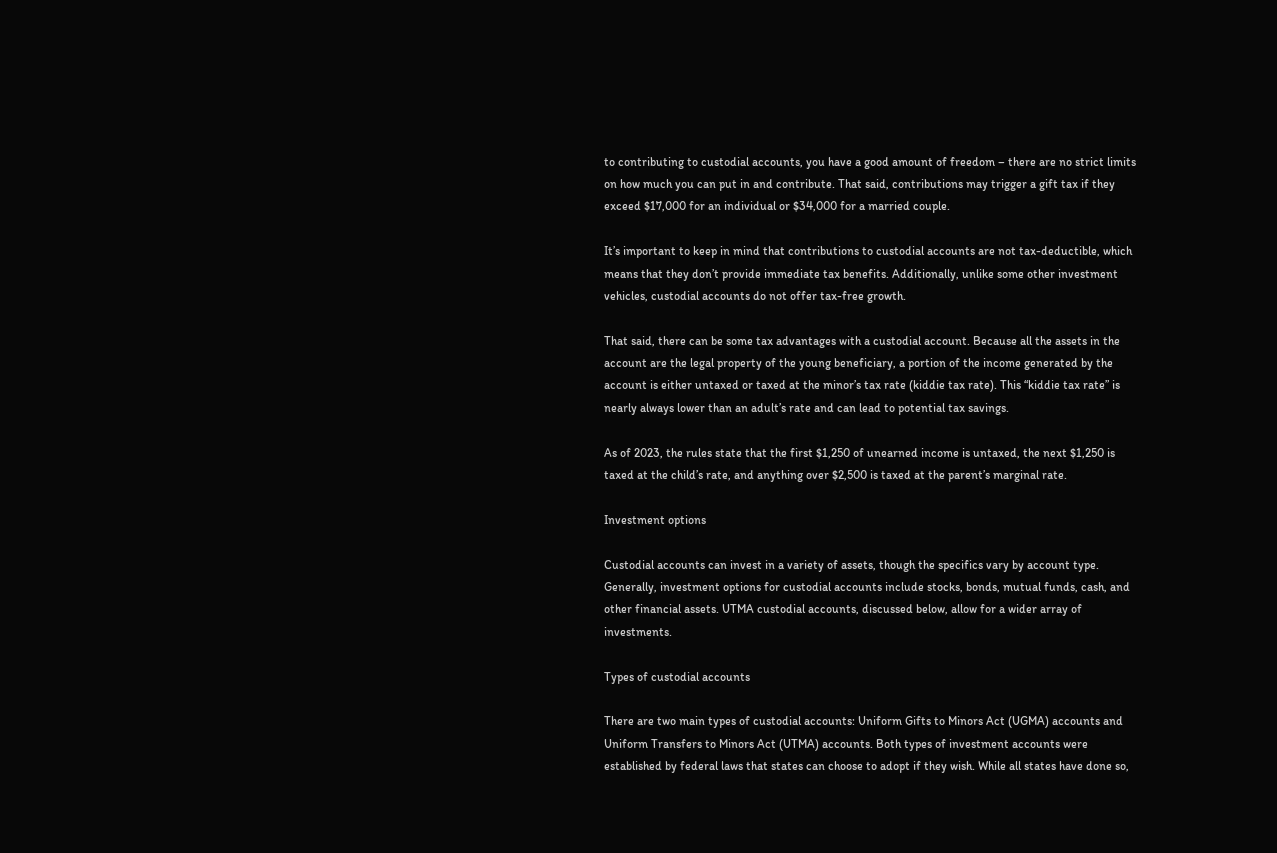to contributing to custodial accounts, you have a good amount of freedom – there are no strict limits on how much you can put in and contribute. That said, contributions may trigger a gift tax if they exceed $17,000 for an individual or $34,000 for a married couple.

It’s important to keep in mind that contributions to custodial accounts are not tax-deductible, which means that they don’t provide immediate tax benefits. Additionally, unlike some other investment vehicles, custodial accounts do not offer tax-free growth.

That said, there can be some tax advantages with a custodial account. Because all the assets in the account are the legal property of the young beneficiary, a portion of the income generated by the account is either untaxed or taxed at the minor’s tax rate (kiddie tax rate). This “kiddie tax rate” is nearly always lower than an adult’s rate and can lead to potential tax savings.

As of 2023, the rules state that the first $1,250 of unearned income is untaxed, the next $1,250 is taxed at the child’s rate, and anything over $2,500 is taxed at the parent’s marginal rate.

Investment options

Custodial accounts can invest in a variety of assets, though the specifics vary by account type. Generally, investment options for custodial accounts include stocks, bonds, mutual funds, cash, and other financial assets. UTMA custodial accounts, discussed below, allow for a wider array of investments.

Types of custodial accounts

There are two main types of custodial accounts: Uniform Gifts to Minors Act (UGMA) accounts and Uniform Transfers to Minors Act (UTMA) accounts. Both types of investment accounts were established by federal laws that states can choose to adopt if they wish. While all states have done so,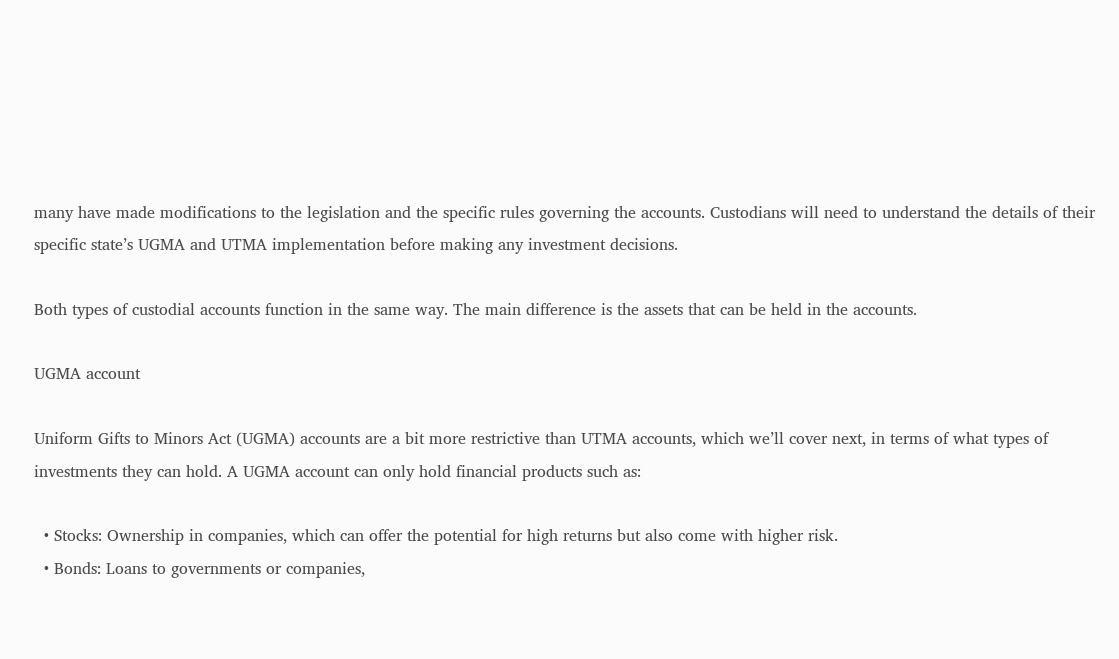many have made modifications to the legislation and the specific rules governing the accounts. Custodians will need to understand the details of their specific state’s UGMA and UTMA implementation before making any investment decisions.

Both types of custodial accounts function in the same way. The main difference is the assets that can be held in the accounts.

UGMA account

Uniform Gifts to Minors Act (UGMA) accounts are a bit more restrictive than UTMA accounts, which we’ll cover next, in terms of what types of investments they can hold. A UGMA account can only hold financial products such as:

  • Stocks: Ownership in companies, which can offer the potential for high returns but also come with higher risk.
  • Bonds: Loans to governments or companies,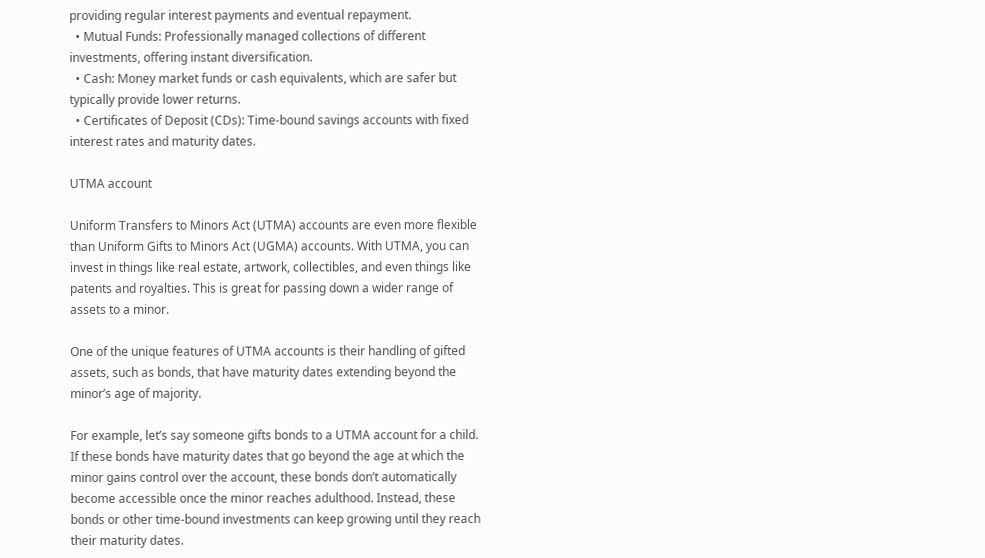providing regular interest payments and eventual repayment.
  • Mutual Funds: Professionally managed collections of different investments, offering instant diversification.
  • Cash: Money market funds or cash equivalents, which are safer but typically provide lower returns.
  • Certificates of Deposit (CDs): Time-bound savings accounts with fixed interest rates and maturity dates.

UTMA account

Uniform Transfers to Minors Act (UTMA) accounts are even more flexible than Uniform Gifts to Minors Act (UGMA) accounts. With UTMA, you can invest in things like real estate, artwork, collectibles, and even things like patents and royalties. This is great for passing down a wider range of assets to a minor.

One of the unique features of UTMA accounts is their handling of gifted assets, such as bonds, that have maturity dates extending beyond the minor’s age of majority.

For example, let’s say someone gifts bonds to a UTMA account for a child. If these bonds have maturity dates that go beyond the age at which the minor gains control over the account, these bonds don’t automatically become accessible once the minor reaches adulthood. Instead, these bonds or other time-bound investments can keep growing until they reach their maturity dates.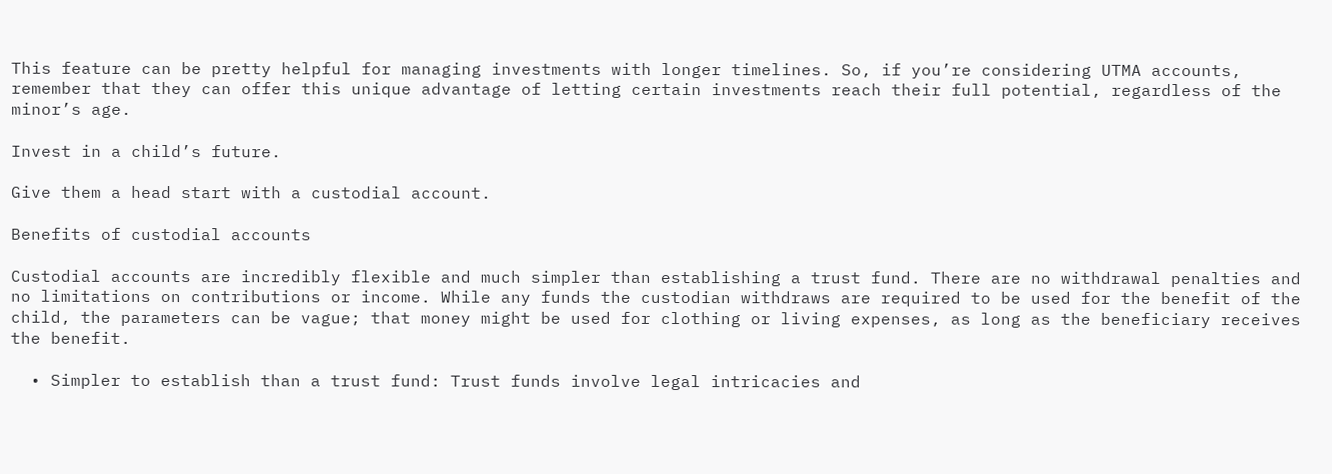This feature can be pretty helpful for managing investments with longer timelines. So, if you’re considering UTMA accounts, remember that they can offer this unique advantage of letting certain investments reach their full potential, regardless of the minor’s age.

Invest in a child’s future.

Give them a head start with a custodial account.

Benefits of custodial accounts

Custodial accounts are incredibly flexible and much simpler than establishing a trust fund. There are no withdrawal penalties and no limitations on contributions or income. While any funds the custodian withdraws are required to be used for the benefit of the child, the parameters can be vague; that money might be used for clothing or living expenses, as long as the beneficiary receives the benefit.

  • Simpler to establish than a trust fund: Trust funds involve legal intricacies and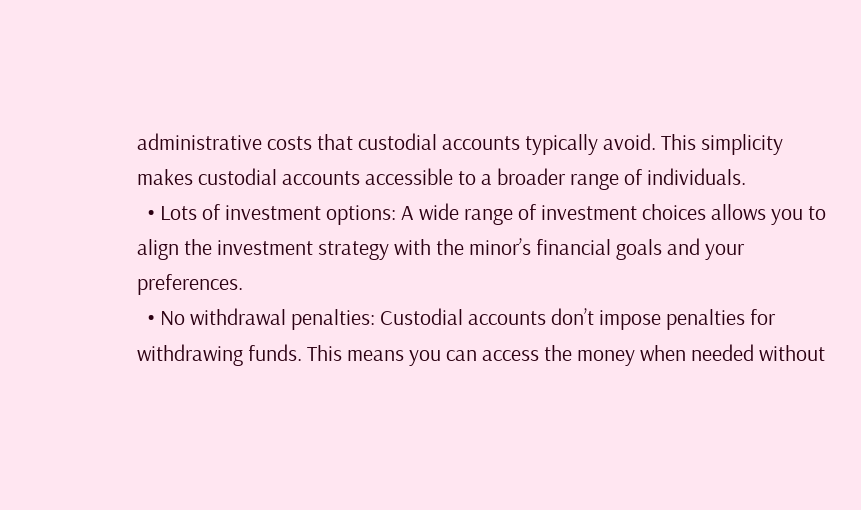administrative costs that custodial accounts typically avoid. This simplicity makes custodial accounts accessible to a broader range of individuals.
  • Lots of investment options: A wide range of investment choices allows you to align the investment strategy with the minor’s financial goals and your preferences.
  • No withdrawal penalties: Custodial accounts don’t impose penalties for withdrawing funds. This means you can access the money when needed without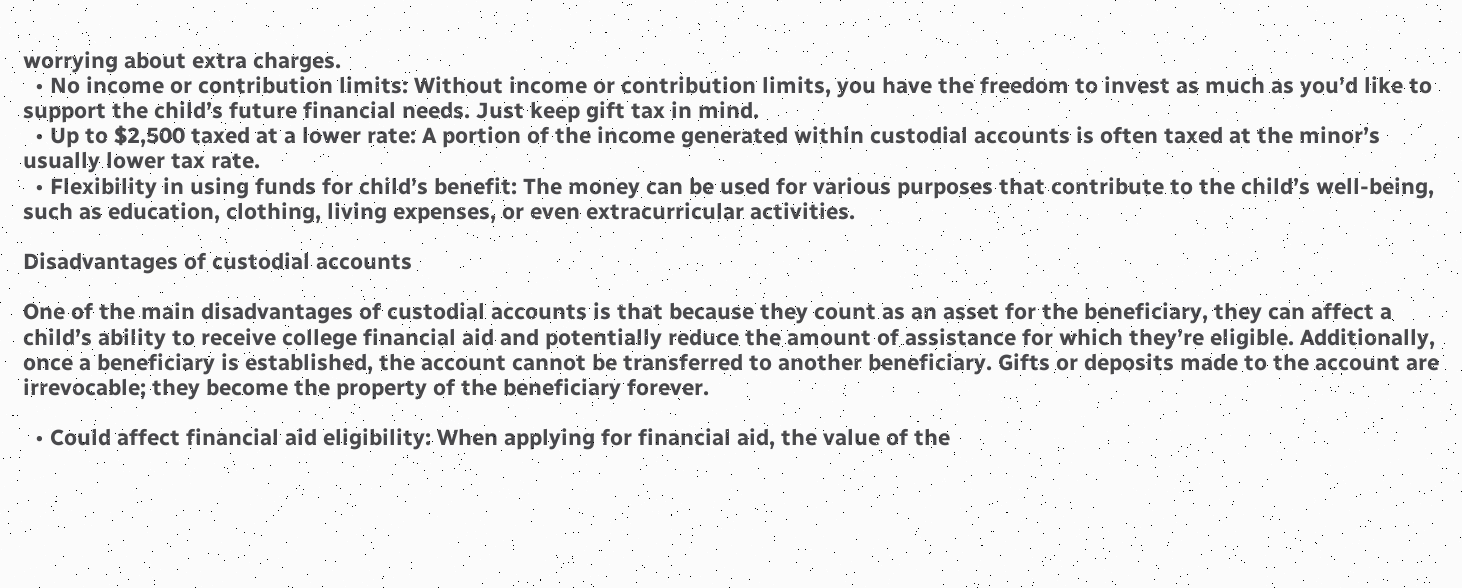worrying about extra charges.
  • No income or contribution limits: Without income or contribution limits, you have the freedom to invest as much as you’d like to support the child’s future financial needs. Just keep gift tax in mind.
  • Up to $2,500 taxed at a lower rate: A portion of the income generated within custodial accounts is often taxed at the minor’s usually lower tax rate.
  • Flexibility in using funds for child’s benefit: The money can be used for various purposes that contribute to the child’s well-being, such as education, clothing, living expenses, or even extracurricular activities.

Disadvantages of custodial accounts

One of the main disadvantages of custodial accounts is that because they count as an asset for the beneficiary, they can affect a child’s ability to receive college financial aid and potentially reduce the amount of assistance for which they’re eligible. Additionally, once a beneficiary is established, the account cannot be transferred to another beneficiary. Gifts or deposits made to the account are irrevocable; they become the property of the beneficiary forever.

  • Could affect financial aid eligibility: When applying for financial aid, the value of the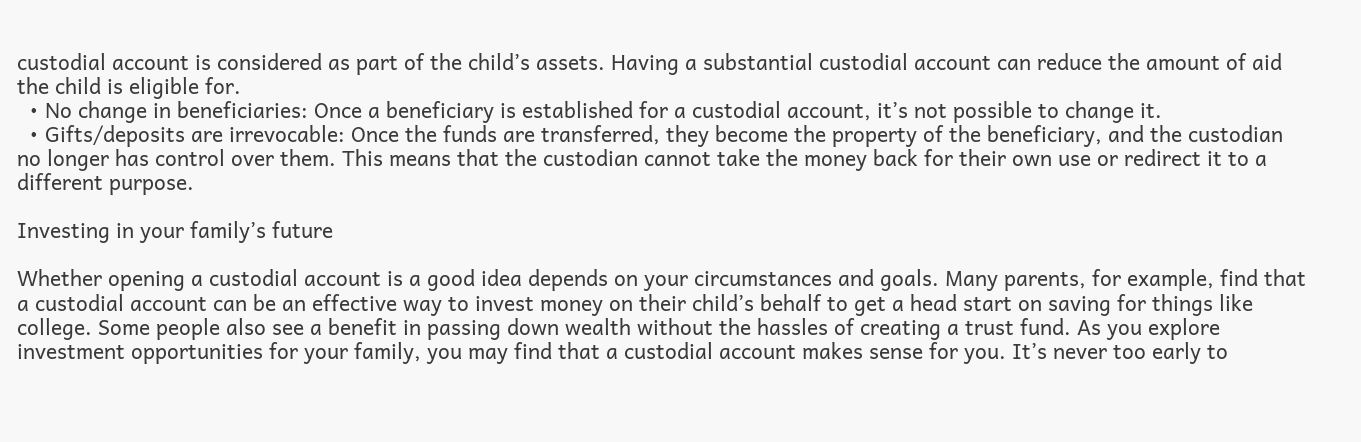custodial account is considered as part of the child’s assets. Having a substantial custodial account can reduce the amount of aid the child is eligible for.
  • No change in beneficiaries: Once a beneficiary is established for a custodial account, it’s not possible to change it.
  • Gifts/deposits are irrevocable: Once the funds are transferred, they become the property of the beneficiary, and the custodian no longer has control over them. This means that the custodian cannot take the money back for their own use or redirect it to a different purpose.

Investing in your family’s future

Whether opening a custodial account is a good idea depends on your circumstances and goals. Many parents, for example, find that a custodial account can be an effective way to invest money on their child’s behalf to get a head start on saving for things like college. Some people also see a benefit in passing down wealth without the hassles of creating a trust fund. As you explore investment opportunities for your family, you may find that a custodial account makes sense for you. It’s never too early to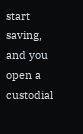start saving, and you open a custodial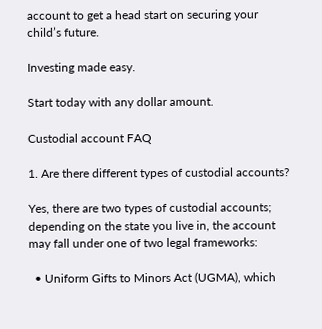account to get a head start on securing your child’s future.

Investing made easy.

Start today with any dollar amount.

Custodial account FAQ

1. Are there different types of custodial accounts?

Yes, there are two types of custodial accounts; depending on the state you live in, the account may fall under one of two legal frameworks:

  • Uniform Gifts to Minors Act (UGMA), which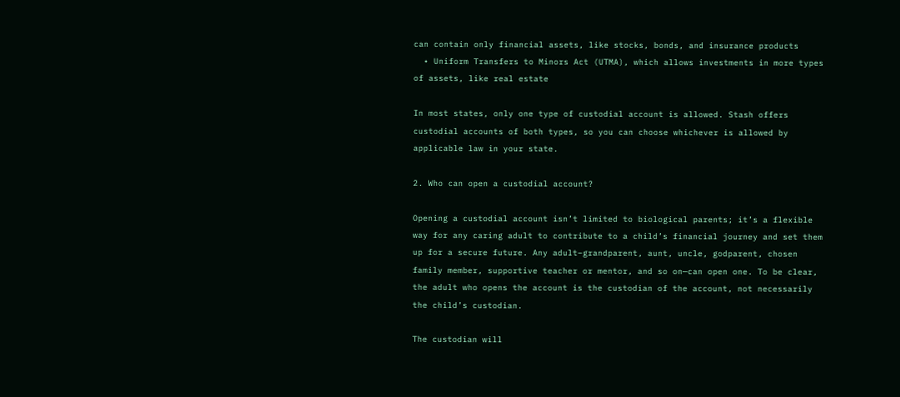can contain only financial assets, like stocks, bonds, and insurance products
  • Uniform Transfers to Minors Act (UTMA), which allows investments in more types of assets, like real estate

In most states, only one type of custodial account is allowed. Stash offers custodial accounts of both types, so you can choose whichever is allowed by applicable law in your state.

2. Who can open a custodial account?

Opening a custodial account isn’t limited to biological parents; it’s a flexible way for any caring adult to contribute to a child’s financial journey and set them up for a secure future. Any adult–grandparent, aunt, uncle, godparent, chosen family member, supportive teacher or mentor, and so on—can open one. To be clear, the adult who opens the account is the custodian of the account, not necessarily the child’s custodian.

The custodian will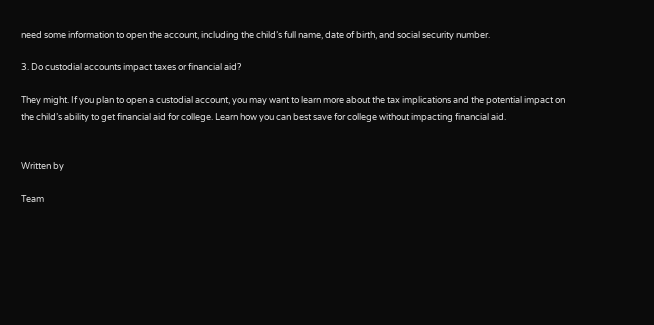need some information to open the account, including the child’s full name, date of birth, and social security number.

3. Do custodial accounts impact taxes or financial aid?

They might. If you plan to open a custodial account, you may want to learn more about the tax implications and the potential impact on the child’s ability to get financial aid for college. Learn how you can best save for college without impacting financial aid.


Written by

Team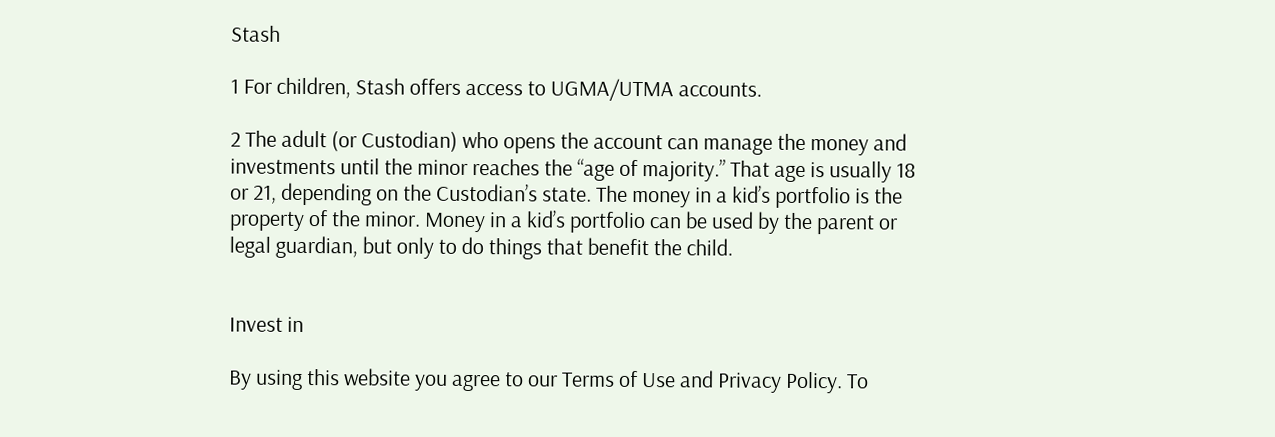Stash

1 For children, Stash offers access to UGMA/UTMA accounts.

2 The adult (or Custodian) who opens the account can manage the money and investments until the minor reaches the “age of majority.” That age is usually 18 or 21, depending on the Custodian’s state. The money in a kid’s portfolio is the property of the minor. Money in a kid’s portfolio can be used by the parent or legal guardian, but only to do things that benefit the child.


Invest in

By using this website you agree to our Terms of Use and Privacy Policy. To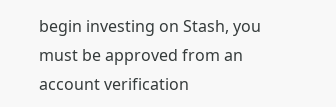begin investing on Stash, you must be approved from an account verification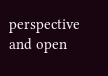perspective and open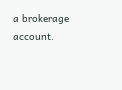a brokerage account.